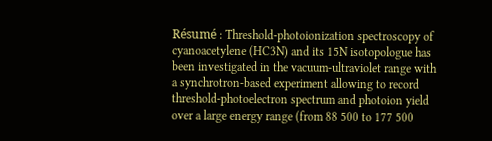Résumé : Threshold-photoionization spectroscopy of cyanoacetylene (HC3N) and its 15N isotopologue has been investigated in the vacuum-ultraviolet range with a synchrotron-based experiment allowing to record threshold-photoelectron spectrum and photoion yield over a large energy range (from 88 500 to 177 500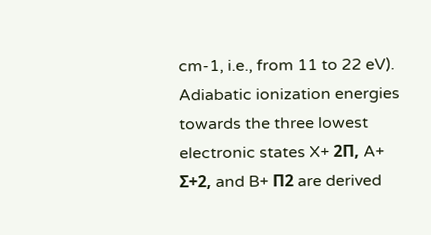cm-1, i.e., from 11 to 22 eV). Adiabatic ionization energies towards the three lowest electronic states X+ 2Π, A+ Σ+2, and B+ Π2 are derived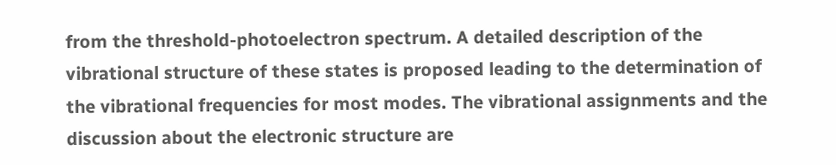from the threshold-photoelectron spectrum. A detailed description of the vibrational structure of these states is proposed leading to the determination of the vibrational frequencies for most modes. The vibrational assignments and the discussion about the electronic structure are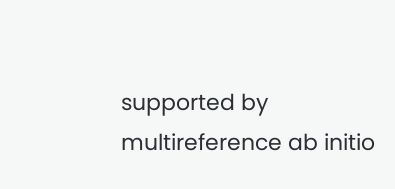supported by multireference ab initio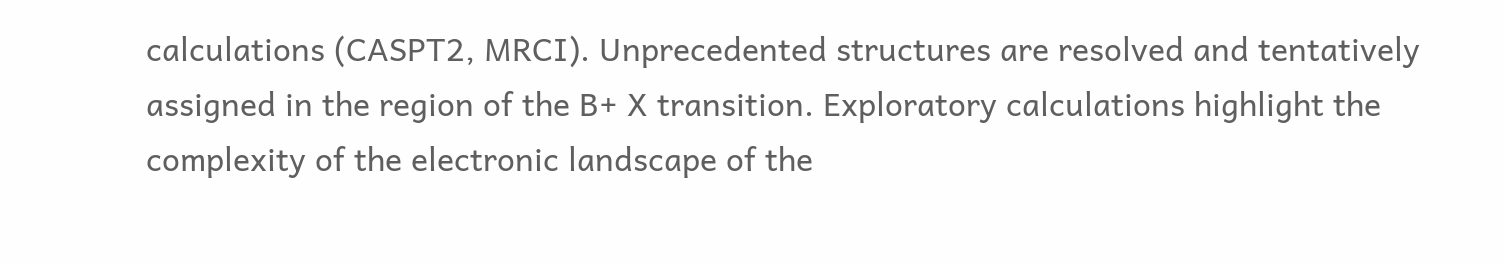calculations (CASPT2, MRCI). Unprecedented structures are resolved and tentatively assigned in the region of the B+ X transition. Exploratory calculations highlight the complexity of the electronic landscape of the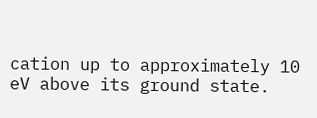cation up to approximately 10 eV above its ground state.